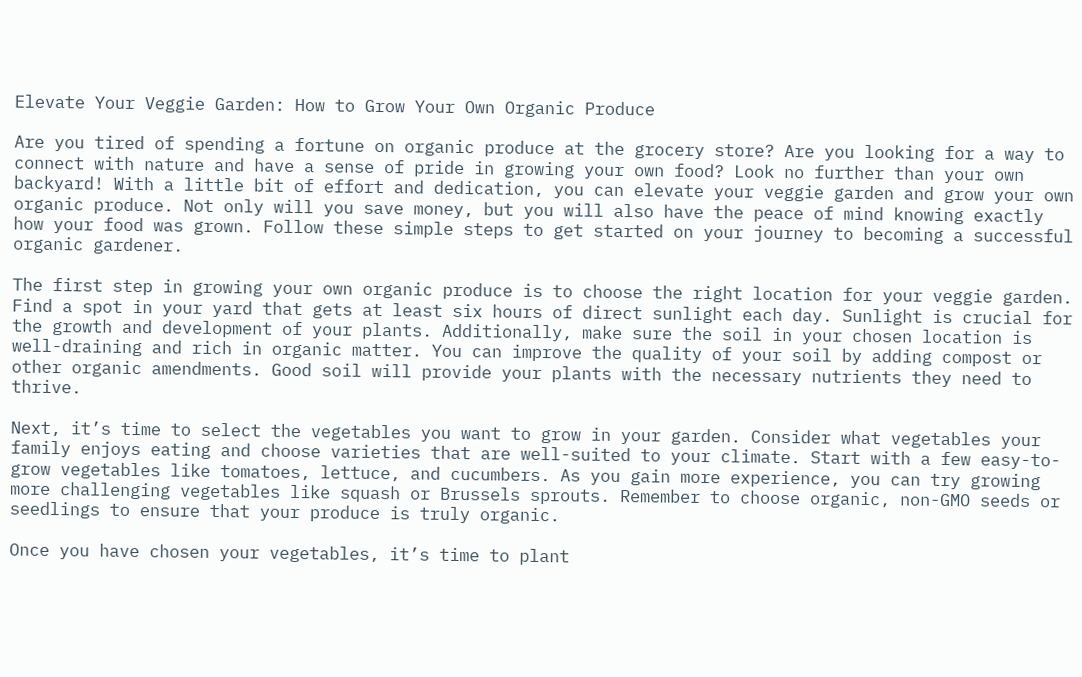Elevate Your Veggie Garden: How to Grow Your Own Organic Produce

Are you tired of spending a fortune on organic produce at the grocery store? Are you looking for a way to connect with nature and have a sense of pride in growing your own food? Look no further than your own backyard! With a little bit of effort and dedication, you can elevate your veggie garden and grow your own organic produce. Not only will you save money, but you will also have the peace of mind knowing exactly how your food was grown. Follow these simple steps to get started on your journey to becoming a successful organic gardener.

The first step in growing your own organic produce is to choose the right location for your veggie garden. Find a spot in your yard that gets at least six hours of direct sunlight each day. Sunlight is crucial for the growth and development of your plants. Additionally, make sure the soil in your chosen location is well-draining and rich in organic matter. You can improve the quality of your soil by adding compost or other organic amendments. Good soil will provide your plants with the necessary nutrients they need to thrive.

Next, it’s time to select the vegetables you want to grow in your garden. Consider what vegetables your family enjoys eating and choose varieties that are well-suited to your climate. Start with a few easy-to-grow vegetables like tomatoes, lettuce, and cucumbers. As you gain more experience, you can try growing more challenging vegetables like squash or Brussels sprouts. Remember to choose organic, non-GMO seeds or seedlings to ensure that your produce is truly organic.

Once you have chosen your vegetables, it’s time to plant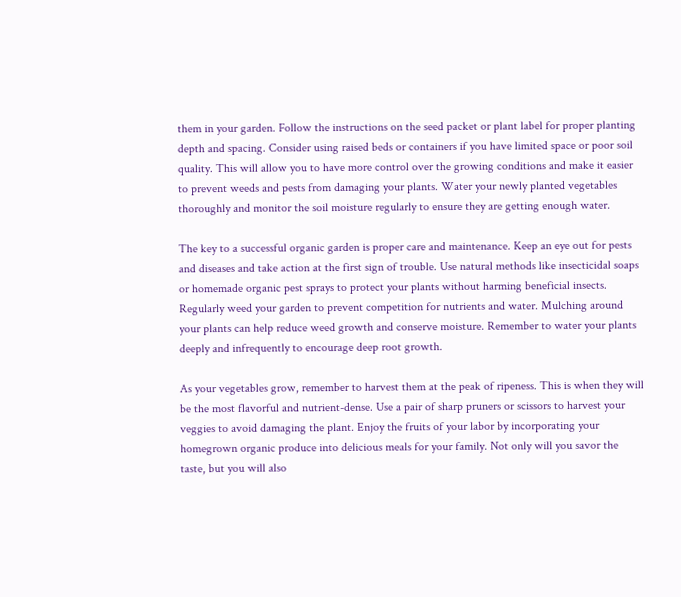them in your garden. Follow the instructions on the seed packet or plant label for proper planting depth and spacing. Consider using raised beds or containers if you have limited space or poor soil quality. This will allow you to have more control over the growing conditions and make it easier to prevent weeds and pests from damaging your plants. Water your newly planted vegetables thoroughly and monitor the soil moisture regularly to ensure they are getting enough water.

The key to a successful organic garden is proper care and maintenance. Keep an eye out for pests and diseases and take action at the first sign of trouble. Use natural methods like insecticidal soaps or homemade organic pest sprays to protect your plants without harming beneficial insects. Regularly weed your garden to prevent competition for nutrients and water. Mulching around your plants can help reduce weed growth and conserve moisture. Remember to water your plants deeply and infrequently to encourage deep root growth.

As your vegetables grow, remember to harvest them at the peak of ripeness. This is when they will be the most flavorful and nutrient-dense. Use a pair of sharp pruners or scissors to harvest your veggies to avoid damaging the plant. Enjoy the fruits of your labor by incorporating your homegrown organic produce into delicious meals for your family. Not only will you savor the taste, but you will also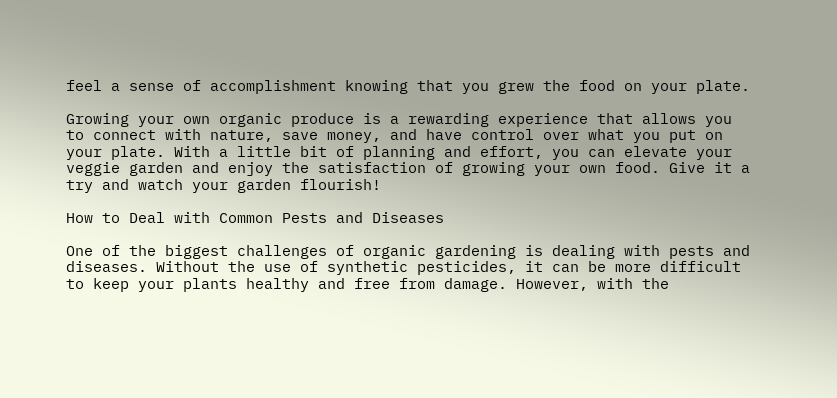feel a sense of accomplishment knowing that you grew the food on your plate.

Growing your own organic produce is a rewarding experience that allows you to connect with nature, save money, and have control over what you put on your plate. With a little bit of planning and effort, you can elevate your veggie garden and enjoy the satisfaction of growing your own food. Give it a try and watch your garden flourish!

How to Deal with Common Pests and Diseases

One of the biggest challenges of organic gardening is dealing with pests and diseases. Without the use of synthetic pesticides, it can be more difficult to keep your plants healthy and free from damage. However, with the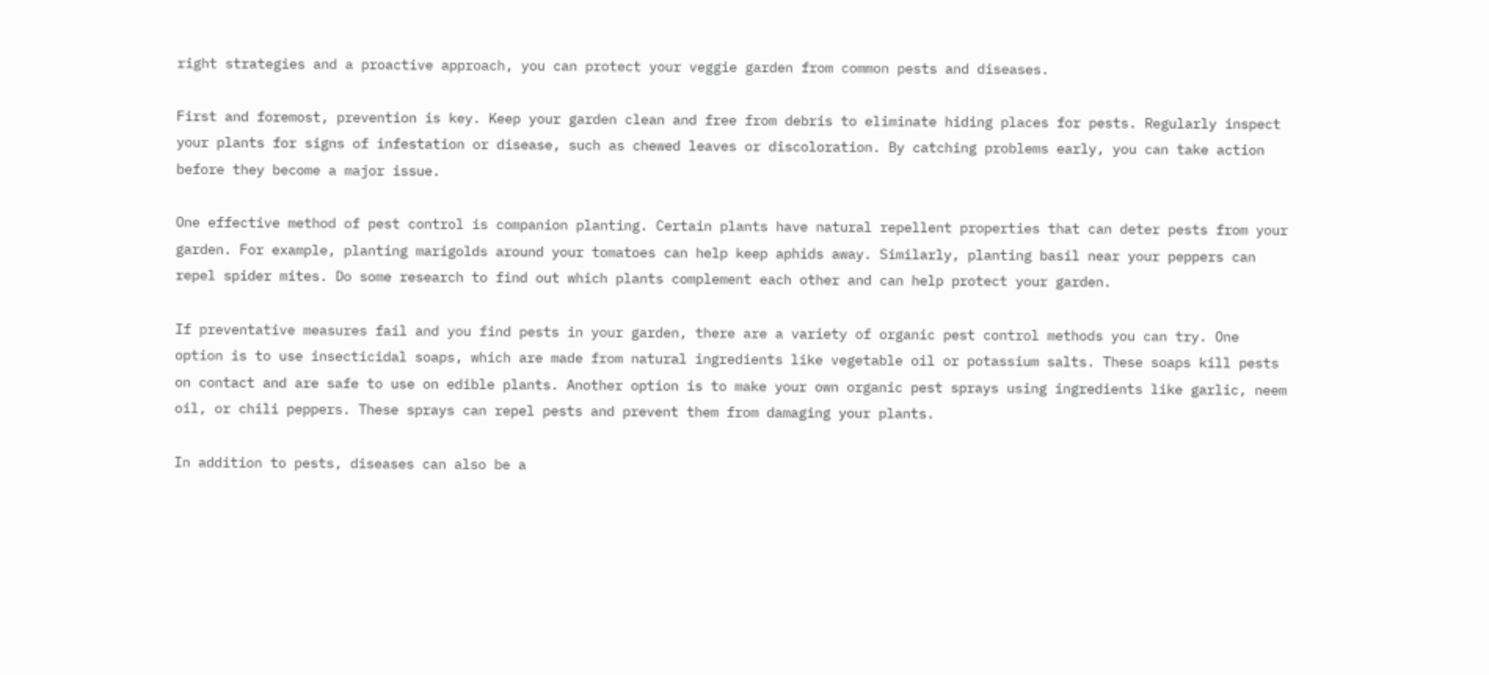right strategies and a proactive approach, you can protect your veggie garden from common pests and diseases.

First and foremost, prevention is key. Keep your garden clean and free from debris to eliminate hiding places for pests. Regularly inspect your plants for signs of infestation or disease, such as chewed leaves or discoloration. By catching problems early, you can take action before they become a major issue.

One effective method of pest control is companion planting. Certain plants have natural repellent properties that can deter pests from your garden. For example, planting marigolds around your tomatoes can help keep aphids away. Similarly, planting basil near your peppers can repel spider mites. Do some research to find out which plants complement each other and can help protect your garden.

If preventative measures fail and you find pests in your garden, there are a variety of organic pest control methods you can try. One option is to use insecticidal soaps, which are made from natural ingredients like vegetable oil or potassium salts. These soaps kill pests on contact and are safe to use on edible plants. Another option is to make your own organic pest sprays using ingredients like garlic, neem oil, or chili peppers. These sprays can repel pests and prevent them from damaging your plants.

In addition to pests, diseases can also be a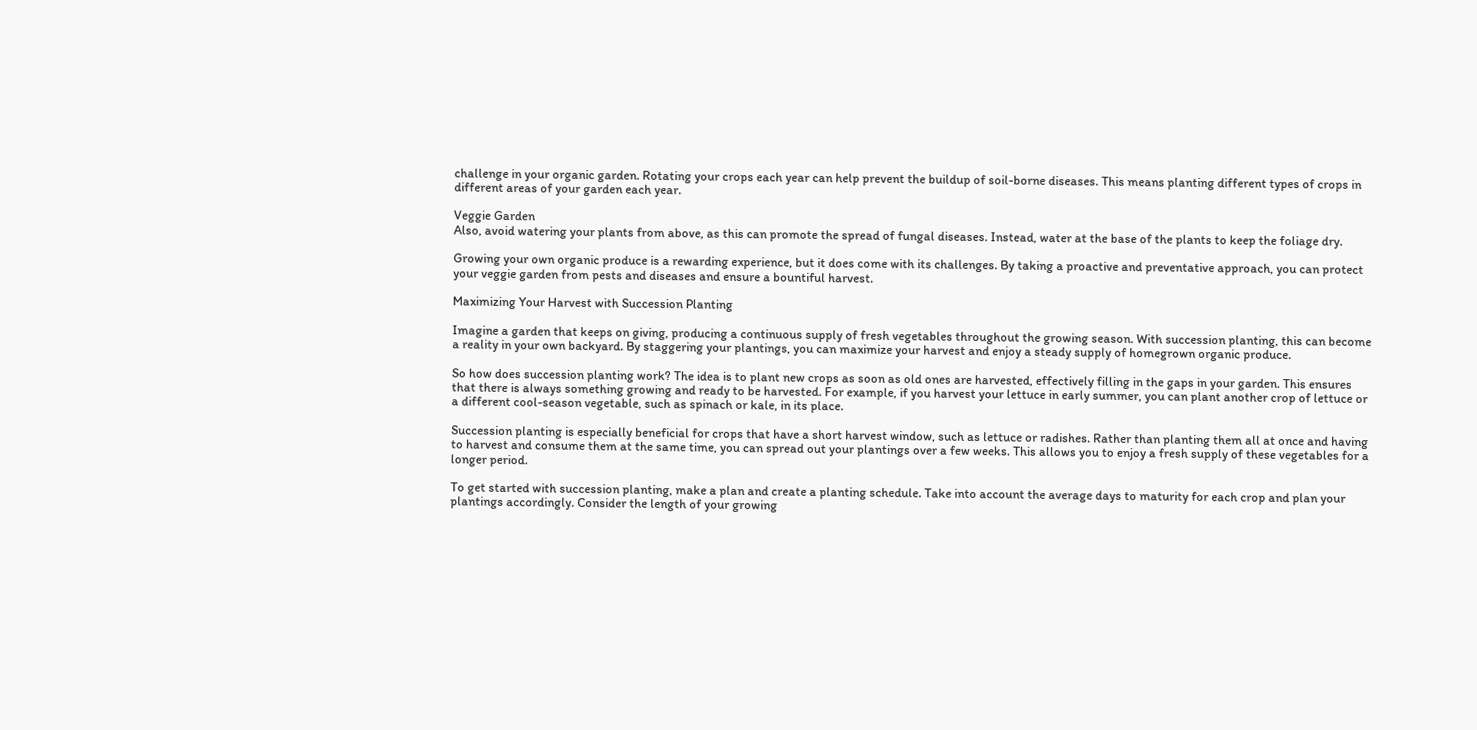challenge in your organic garden. Rotating your crops each year can help prevent the buildup of soil-borne diseases. This means planting different types of crops in different areas of your garden each year.

Veggie Garden
Also, avoid watering your plants from above, as this can promote the spread of fungal diseases. Instead, water at the base of the plants to keep the foliage dry.

Growing your own organic produce is a rewarding experience, but it does come with its challenges. By taking a proactive and preventative approach, you can protect your veggie garden from pests and diseases and ensure a bountiful harvest.

Maximizing Your Harvest with Succession Planting

Imagine a garden that keeps on giving, producing a continuous supply of fresh vegetables throughout the growing season. With succession planting, this can become a reality in your own backyard. By staggering your plantings, you can maximize your harvest and enjoy a steady supply of homegrown organic produce.

So how does succession planting work? The idea is to plant new crops as soon as old ones are harvested, effectively filling in the gaps in your garden. This ensures that there is always something growing and ready to be harvested. For example, if you harvest your lettuce in early summer, you can plant another crop of lettuce or a different cool-season vegetable, such as spinach or kale, in its place.

Succession planting is especially beneficial for crops that have a short harvest window, such as lettuce or radishes. Rather than planting them all at once and having to harvest and consume them at the same time, you can spread out your plantings over a few weeks. This allows you to enjoy a fresh supply of these vegetables for a longer period.

To get started with succession planting, make a plan and create a planting schedule. Take into account the average days to maturity for each crop and plan your plantings accordingly. Consider the length of your growing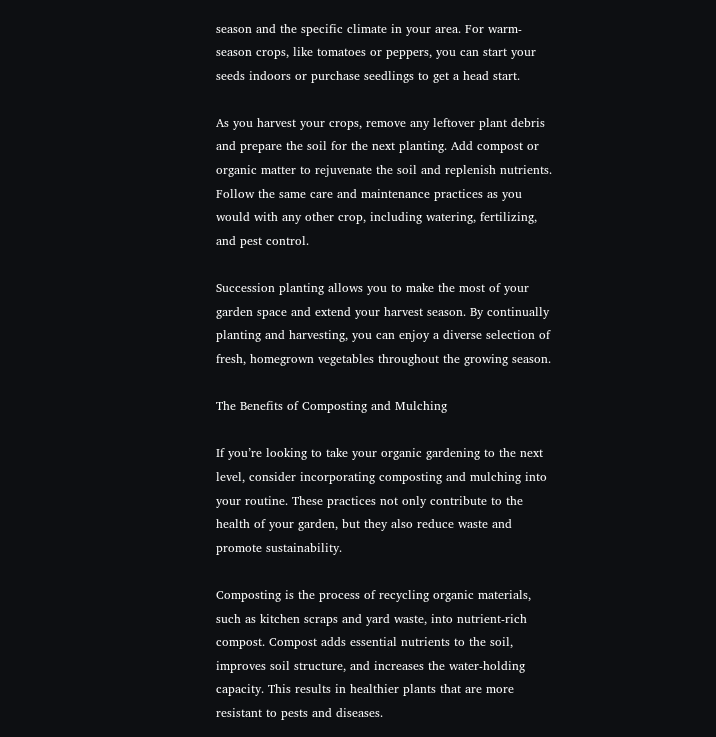season and the specific climate in your area. For warm-season crops, like tomatoes or peppers, you can start your seeds indoors or purchase seedlings to get a head start.

As you harvest your crops, remove any leftover plant debris and prepare the soil for the next planting. Add compost or organic matter to rejuvenate the soil and replenish nutrients. Follow the same care and maintenance practices as you would with any other crop, including watering, fertilizing, and pest control.

Succession planting allows you to make the most of your garden space and extend your harvest season. By continually planting and harvesting, you can enjoy a diverse selection of fresh, homegrown vegetables throughout the growing season.

The Benefits of Composting and Mulching

If you’re looking to take your organic gardening to the next level, consider incorporating composting and mulching into your routine. These practices not only contribute to the health of your garden, but they also reduce waste and promote sustainability.

Composting is the process of recycling organic materials, such as kitchen scraps and yard waste, into nutrient-rich compost. Compost adds essential nutrients to the soil, improves soil structure, and increases the water-holding capacity. This results in healthier plants that are more resistant to pests and diseases.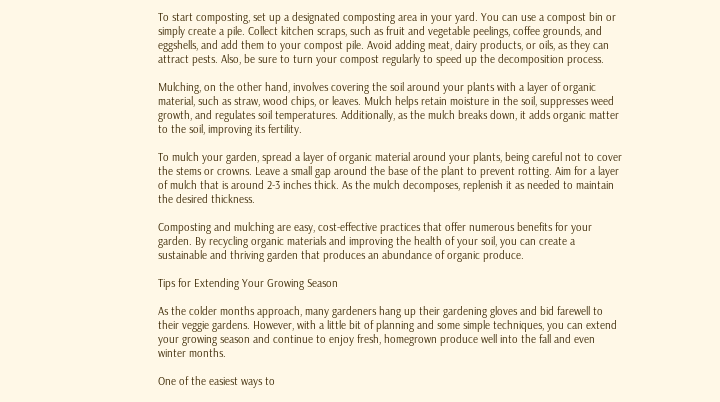To start composting, set up a designated composting area in your yard. You can use a compost bin or simply create a pile. Collect kitchen scraps, such as fruit and vegetable peelings, coffee grounds, and eggshells, and add them to your compost pile. Avoid adding meat, dairy products, or oils, as they can attract pests. Also, be sure to turn your compost regularly to speed up the decomposition process.

Mulching, on the other hand, involves covering the soil around your plants with a layer of organic material, such as straw, wood chips, or leaves. Mulch helps retain moisture in the soil, suppresses weed growth, and regulates soil temperatures. Additionally, as the mulch breaks down, it adds organic matter to the soil, improving its fertility.

To mulch your garden, spread a layer of organic material around your plants, being careful not to cover the stems or crowns. Leave a small gap around the base of the plant to prevent rotting. Aim for a layer of mulch that is around 2-3 inches thick. As the mulch decomposes, replenish it as needed to maintain the desired thickness.

Composting and mulching are easy, cost-effective practices that offer numerous benefits for your garden. By recycling organic materials and improving the health of your soil, you can create a sustainable and thriving garden that produces an abundance of organic produce.

Tips for Extending Your Growing Season

As the colder months approach, many gardeners hang up their gardening gloves and bid farewell to their veggie gardens. However, with a little bit of planning and some simple techniques, you can extend your growing season and continue to enjoy fresh, homegrown produce well into the fall and even winter months.

One of the easiest ways to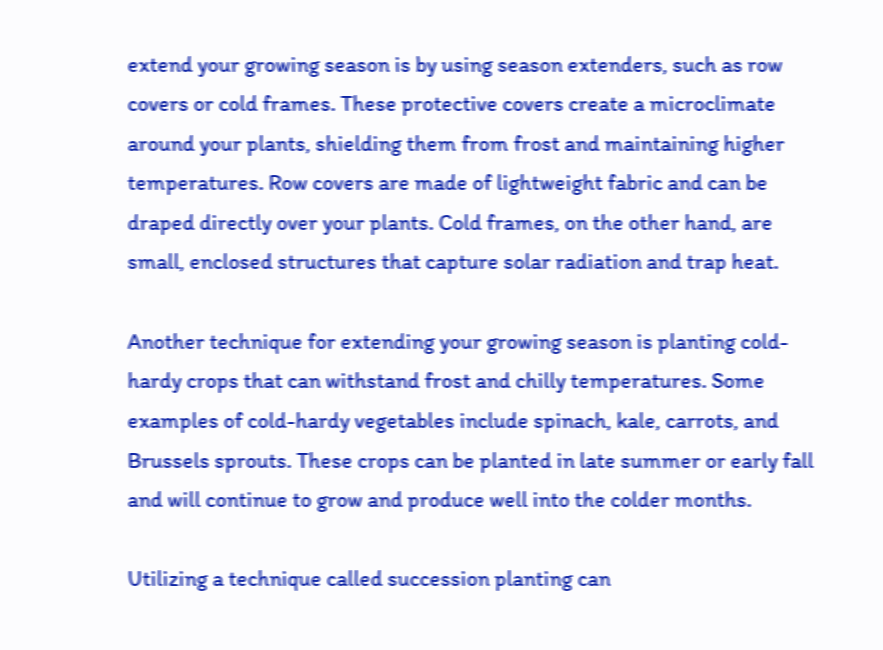extend your growing season is by using season extenders, such as row covers or cold frames. These protective covers create a microclimate around your plants, shielding them from frost and maintaining higher temperatures. Row covers are made of lightweight fabric and can be draped directly over your plants. Cold frames, on the other hand, are small, enclosed structures that capture solar radiation and trap heat.

Another technique for extending your growing season is planting cold-hardy crops that can withstand frost and chilly temperatures. Some examples of cold-hardy vegetables include spinach, kale, carrots, and Brussels sprouts. These crops can be planted in late summer or early fall and will continue to grow and produce well into the colder months.

Utilizing a technique called succession planting can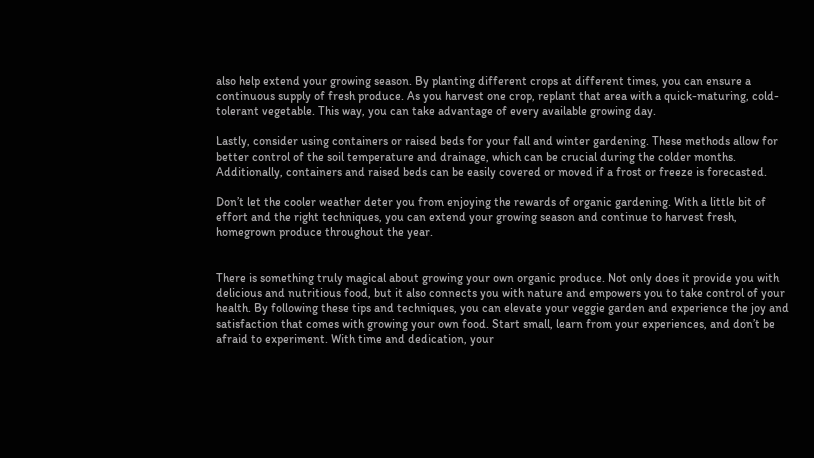also help extend your growing season. By planting different crops at different times, you can ensure a continuous supply of fresh produce. As you harvest one crop, replant that area with a quick-maturing, cold-tolerant vegetable. This way, you can take advantage of every available growing day.

Lastly, consider using containers or raised beds for your fall and winter gardening. These methods allow for better control of the soil temperature and drainage, which can be crucial during the colder months. Additionally, containers and raised beds can be easily covered or moved if a frost or freeze is forecasted.

Don’t let the cooler weather deter you from enjoying the rewards of organic gardening. With a little bit of effort and the right techniques, you can extend your growing season and continue to harvest fresh, homegrown produce throughout the year.


There is something truly magical about growing your own organic produce. Not only does it provide you with delicious and nutritious food, but it also connects you with nature and empowers you to take control of your health. By following these tips and techniques, you can elevate your veggie garden and experience the joy and satisfaction that comes with growing your own food. Start small, learn from your experiences, and don’t be afraid to experiment. With time and dedication, your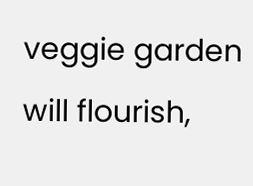veggie garden will flourish,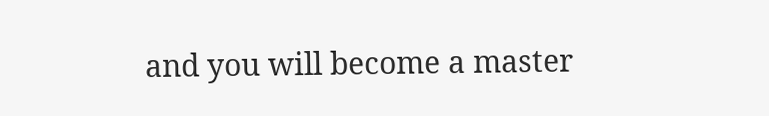and you will become a master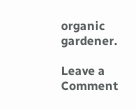organic gardener.

Leave a Comment